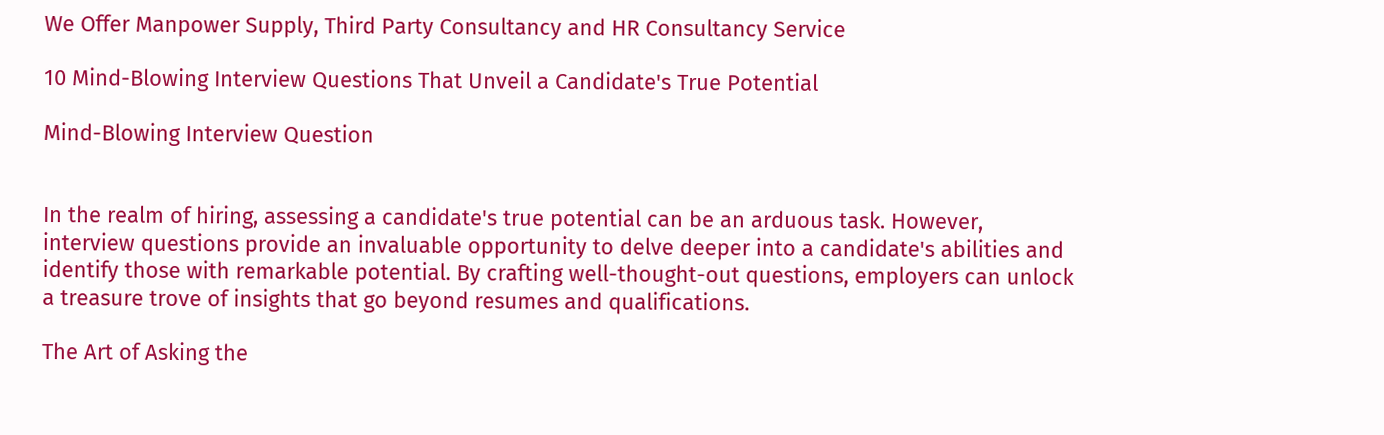We Offer Manpower Supply, Third Party Consultancy and HR Consultancy Service

10 Mind-Blowing Interview Questions That Unveil a Candidate's True Potential

Mind-Blowing Interview Question


In the realm of hiring, assessing a candidate's true potential can be an arduous task. However, interview questions provide an invaluable opportunity to delve deeper into a candidate's abilities and identify those with remarkable potential. By crafting well-thought-out questions, employers can unlock a treasure trove of insights that go beyond resumes and qualifications.

The Art of Asking the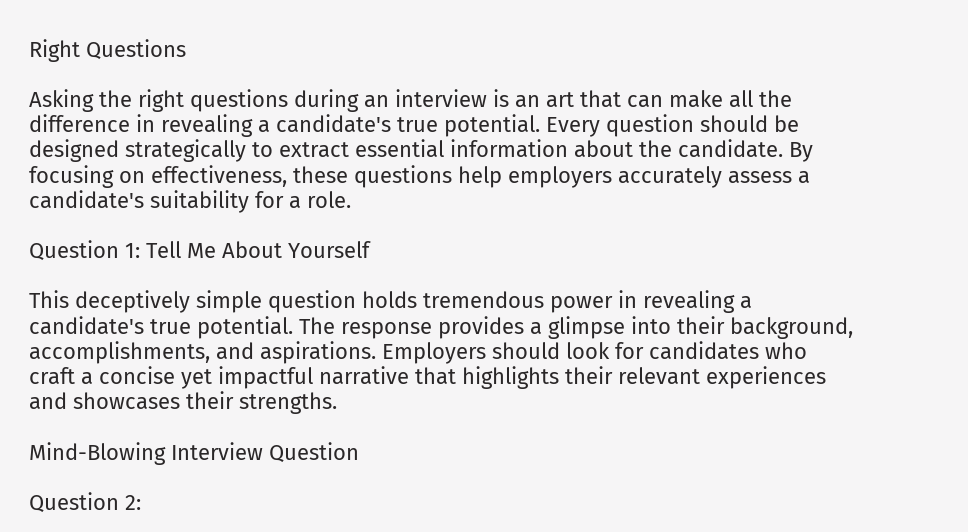Right Questions

Asking the right questions during an interview is an art that can make all the difference in revealing a candidate's true potential. Every question should be designed strategically to extract essential information about the candidate. By focusing on effectiveness, these questions help employers accurately assess a candidate's suitability for a role.

Question 1: Tell Me About Yourself

This deceptively simple question holds tremendous power in revealing a candidate's true potential. The response provides a glimpse into their background, accomplishments, and aspirations. Employers should look for candidates who craft a concise yet impactful narrative that highlights their relevant experiences and showcases their strengths.

Mind-Blowing Interview Question

Question 2: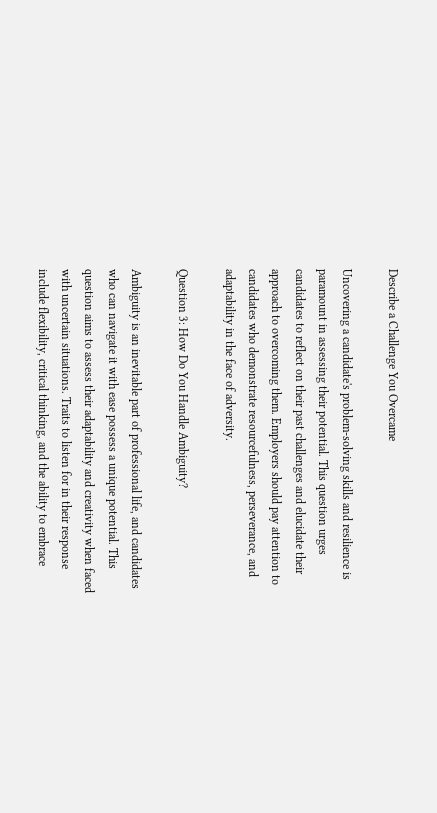Describe a Challenge You Overcame

Uncovering a candidate's problem-solving skills and resilience is paramount in assessing their potential. This question urges candidates to reflect on their past challenges and elucidate their approach to overcoming them. Employers should pay attention to candidates who demonstrate resourcefulness, perseverance, and adaptability in the face of adversity.

Question 3: How Do You Handle Ambiguity?

Ambiguity is an inevitable part of professional life, and candidates who can navigate it with ease possess a unique potential. This question aims to assess their adaptability and creativity when faced with uncertain situations. Traits to listen for in their response include flexibility, critical thinking, and the ability to embrace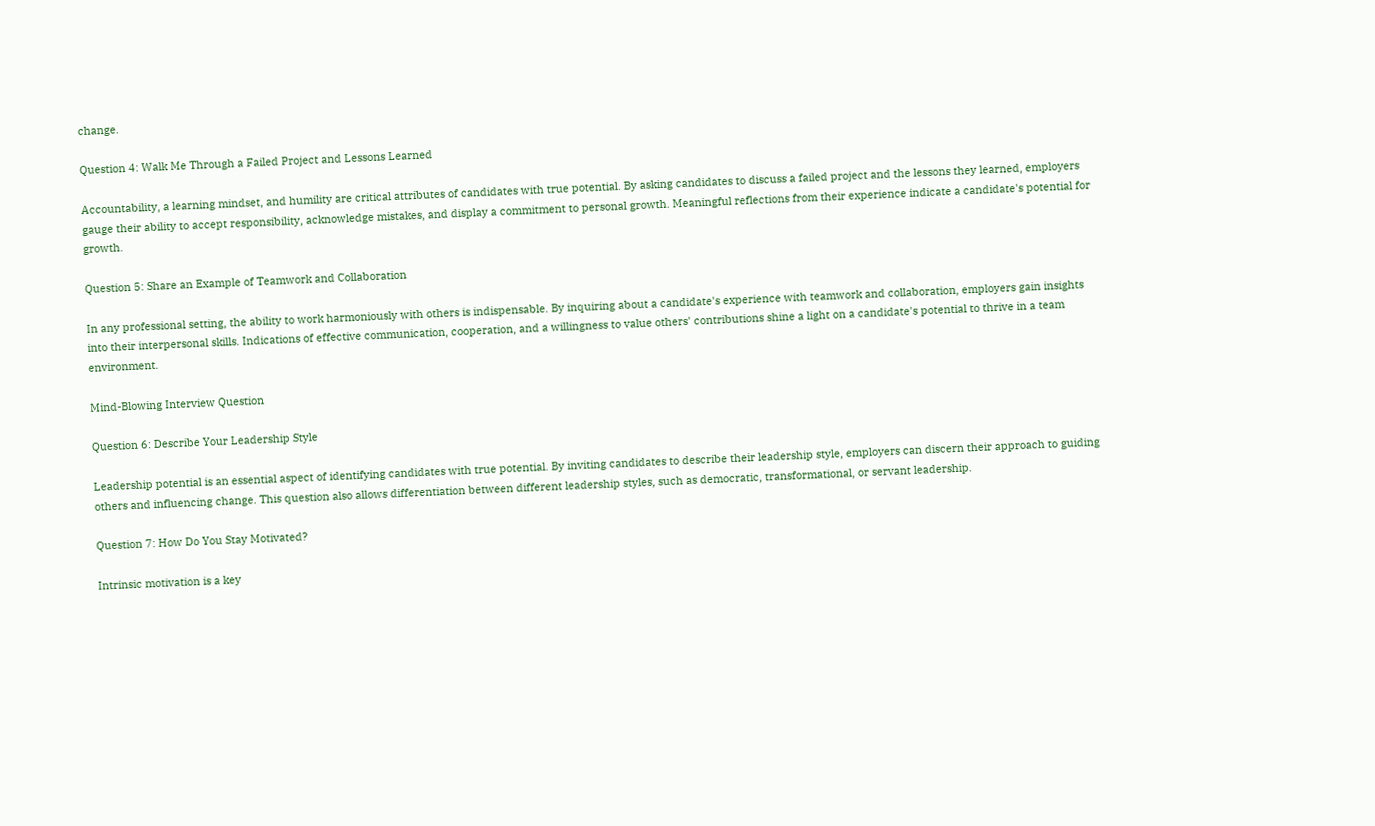change.

Question 4: Walk Me Through a Failed Project and Lessons Learned

Accountability, a learning mindset, and humility are critical attributes of candidates with true potential. By asking candidates to discuss a failed project and the lessons they learned, employers gauge their ability to accept responsibility, acknowledge mistakes, and display a commitment to personal growth. Meaningful reflections from their experience indicate a candidate's potential for growth.

Question 5: Share an Example of Teamwork and Collaboration

In any professional setting, the ability to work harmoniously with others is indispensable. By inquiring about a candidate's experience with teamwork and collaboration, employers gain insights into their interpersonal skills. Indications of effective communication, cooperation, and a willingness to value others' contributions shine a light on a candidate's potential to thrive in a team environment.

Mind-Blowing Interview Question

Question 6: Describe Your Leadership Style

Leadership potential is an essential aspect of identifying candidates with true potential. By inviting candidates to describe their leadership style, employers can discern their approach to guiding others and influencing change. This question also allows differentiation between different leadership styles, such as democratic, transformational, or servant leadership.

Question 7: How Do You Stay Motivated?

Intrinsic motivation is a key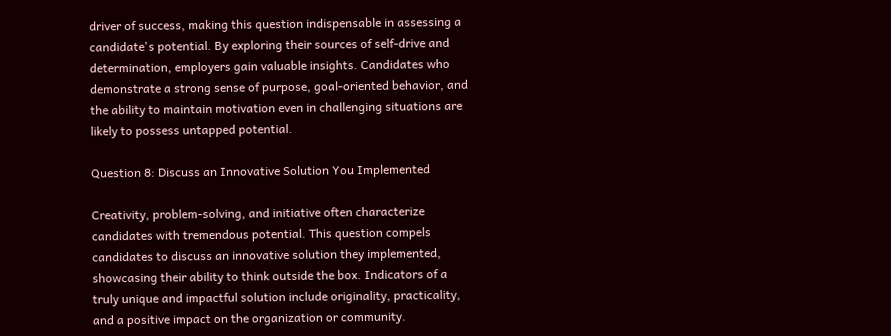driver of success, making this question indispensable in assessing a candidate's potential. By exploring their sources of self-drive and determination, employers gain valuable insights. Candidates who demonstrate a strong sense of purpose, goal-oriented behavior, and the ability to maintain motivation even in challenging situations are likely to possess untapped potential.

Question 8: Discuss an Innovative Solution You Implemented

Creativity, problem-solving, and initiative often characterize candidates with tremendous potential. This question compels candidates to discuss an innovative solution they implemented, showcasing their ability to think outside the box. Indicators of a truly unique and impactful solution include originality, practicality, and a positive impact on the organization or community.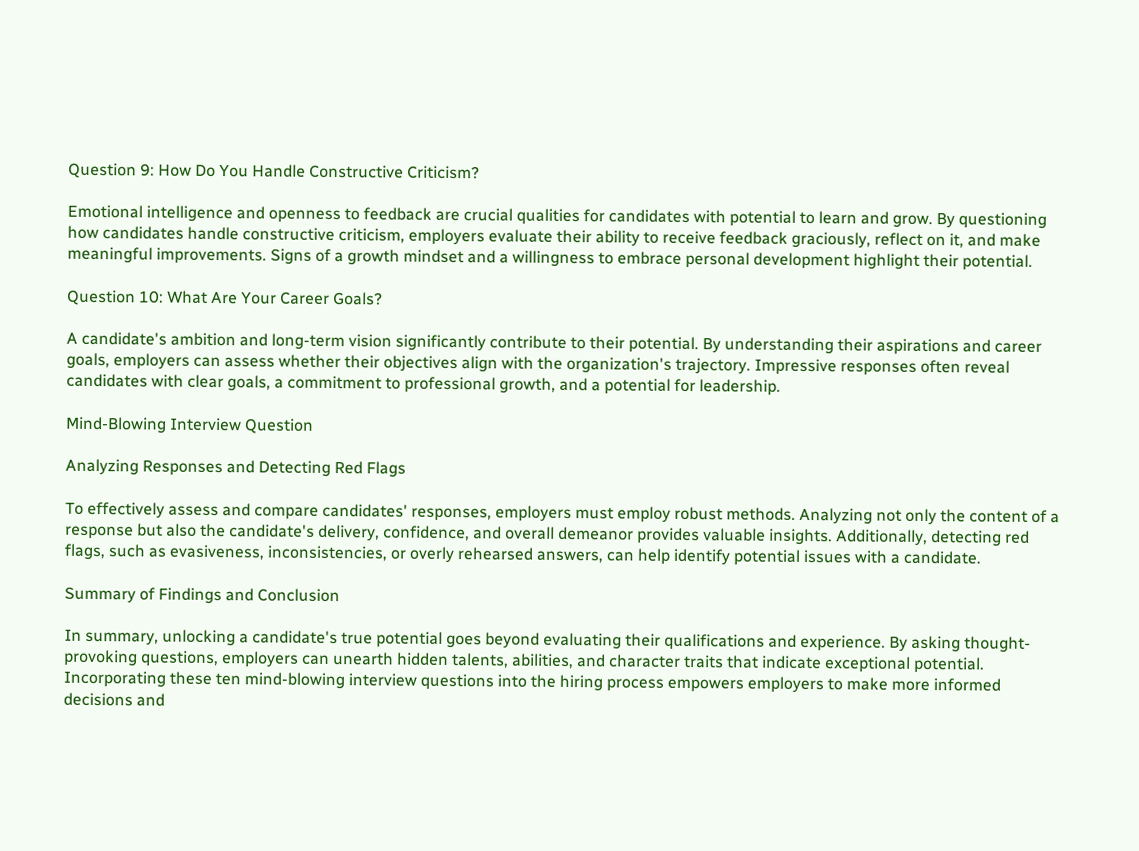Question 9: How Do You Handle Constructive Criticism?

Emotional intelligence and openness to feedback are crucial qualities for candidates with potential to learn and grow. By questioning how candidates handle constructive criticism, employers evaluate their ability to receive feedback graciously, reflect on it, and make meaningful improvements. Signs of a growth mindset and a willingness to embrace personal development highlight their potential.

Question 10: What Are Your Career Goals?

A candidate's ambition and long-term vision significantly contribute to their potential. By understanding their aspirations and career goals, employers can assess whether their objectives align with the organization's trajectory. Impressive responses often reveal candidates with clear goals, a commitment to professional growth, and a potential for leadership.

Mind-Blowing Interview Question

Analyzing Responses and Detecting Red Flags

To effectively assess and compare candidates' responses, employers must employ robust methods. Analyzing not only the content of a response but also the candidate's delivery, confidence, and overall demeanor provides valuable insights. Additionally, detecting red flags, such as evasiveness, inconsistencies, or overly rehearsed answers, can help identify potential issues with a candidate.

Summary of Findings and Conclusion

In summary, unlocking a candidate's true potential goes beyond evaluating their qualifications and experience. By asking thought-provoking questions, employers can unearth hidden talents, abilities, and character traits that indicate exceptional potential. Incorporating these ten mind-blowing interview questions into the hiring process empowers employers to make more informed decisions and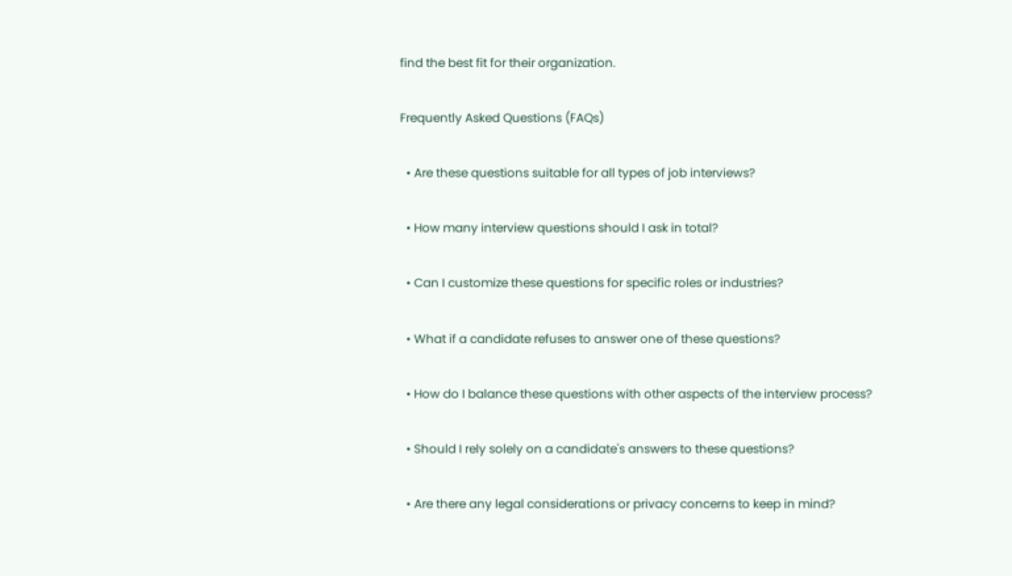find the best fit for their organization.

Frequently Asked Questions (FAQs)

  • Are these questions suitable for all types of job interviews?

  • How many interview questions should I ask in total?

  • Can I customize these questions for specific roles or industries?

  • What if a candidate refuses to answer one of these questions?

  • How do I balance these questions with other aspects of the interview process?

  • Should I rely solely on a candidate's answers to these questions?

  • Are there any legal considerations or privacy concerns to keep in mind?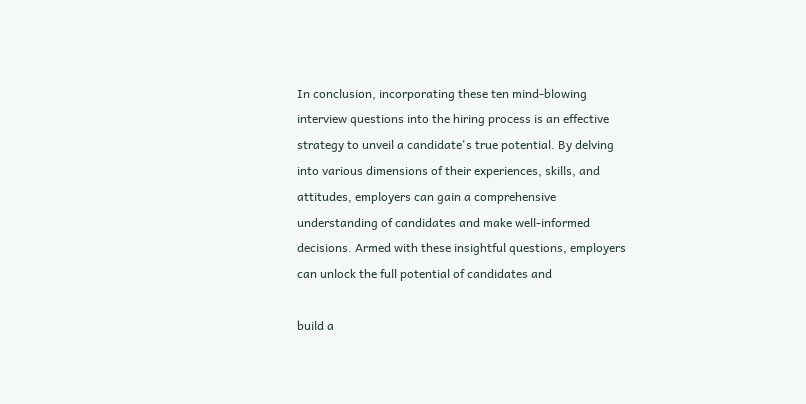In conclusion, incorporating these ten mind-blowing interview questions into the hiring process is an effective strategy to unveil a candidate's true potential. By delving into various dimensions of their experiences, skills, and attitudes, employers can gain a comprehensive understanding of candidates and make well-informed decisions. Armed with these insightful questions, employers can unlock the full potential of candidates and

build a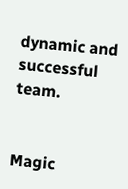dynamic and successful team.


Magic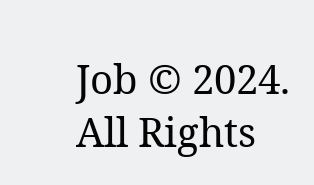Job © 2024. All Rights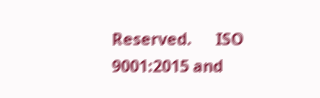Reserved.      ISO 9001:2015 and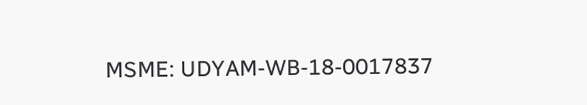MSME: UDYAM-WB-18-0017837